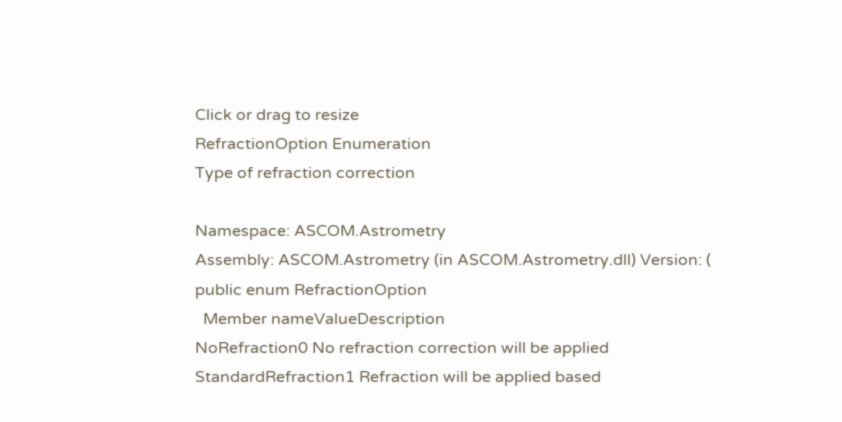Click or drag to resize
RefractionOption Enumeration
Type of refraction correction

Namespace: ASCOM.Astrometry
Assembly: ASCOM.Astrometry (in ASCOM.Astrometry.dll) Version: (
public enum RefractionOption
  Member nameValueDescription
NoRefraction0 No refraction correction will be applied
StandardRefraction1 Refraction will be applied based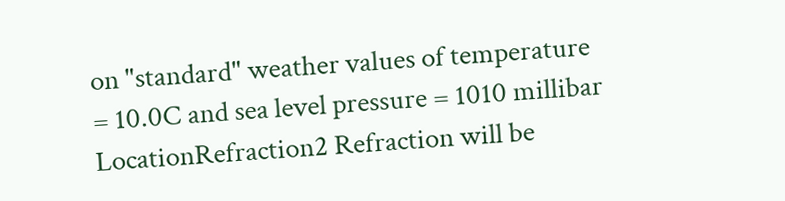on "standard" weather values of temperature = 10.0C and sea level pressure = 1010 millibar
LocationRefraction2 Refraction will be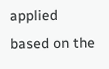applied based on the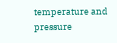temperature and pressure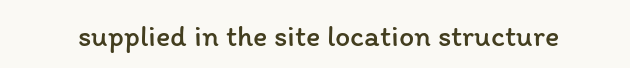supplied in the site location structure